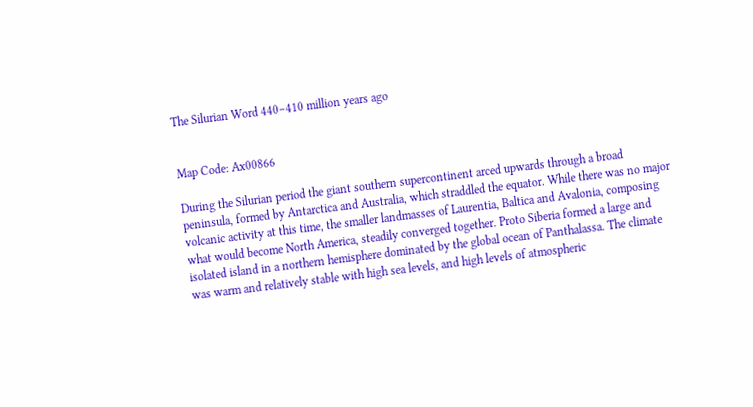The Silurian Word 440–410 million years ago


Map Code: Ax00866

During the Silurian period the giant southern supercontinent arced upwards through a broad peninsula, formed by Antarctica and Australia, which straddled the equator. While there was no major volcanic activity at this time, the smaller landmasses of Laurentia, Baltica and Avalonia, composing what would become North America, steadily converged together. Proto Siberia formed a large and isolated island in a northern hemisphere dominated by the global ocean of Panthalassa. The climate was warm and relatively stable with high sea levels, and high levels of atmospheric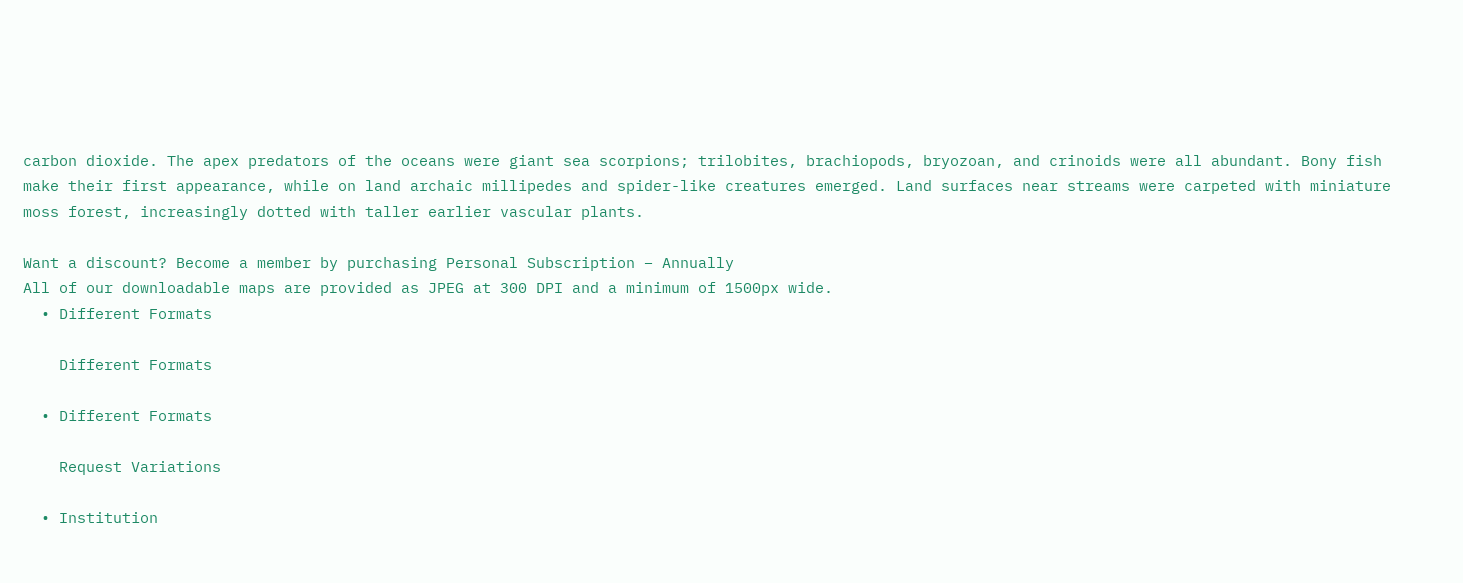carbon dioxide. The apex predators of the oceans were giant sea scorpions; trilobites, brachiopods, bryozoan, and crinoids were all abundant. Bony fish make their first appearance, while on land archaic millipedes and spider-like creatures emerged. Land surfaces near streams were carpeted with miniature moss forest, increasingly dotted with taller earlier vascular plants.

Want a discount? Become a member by purchasing Personal Subscription – Annually
All of our downloadable maps are provided as JPEG at 300 DPI and a minimum of 1500px wide.
  • Different Formats

    Different Formats

  • Different Formats

    Request Variations

  • Institution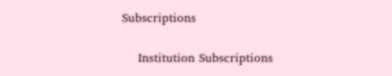Subscriptions

    Institution Subscriptions